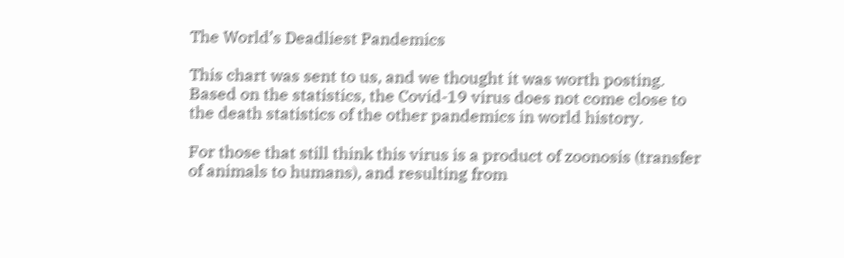The World’s Deadliest Pandemics

This chart was sent to us, and we thought it was worth posting. Based on the statistics, the Covid-19 virus does not come close to the death statistics of the other pandemics in world history.

For those that still think this virus is a product of zoonosis (transfer of animals to humans), and resulting from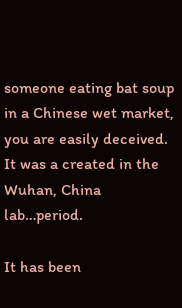someone eating bat soup in a Chinese wet market, you are easily deceived. It was a created in the Wuhan, China lab…period.

It has been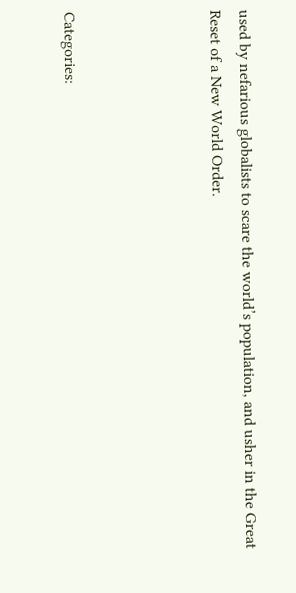used by nefarious globalists to scare the world’s population, and usher in the Great Reset of a New World Order.




Categories: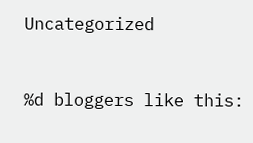Uncategorized


%d bloggers like this: